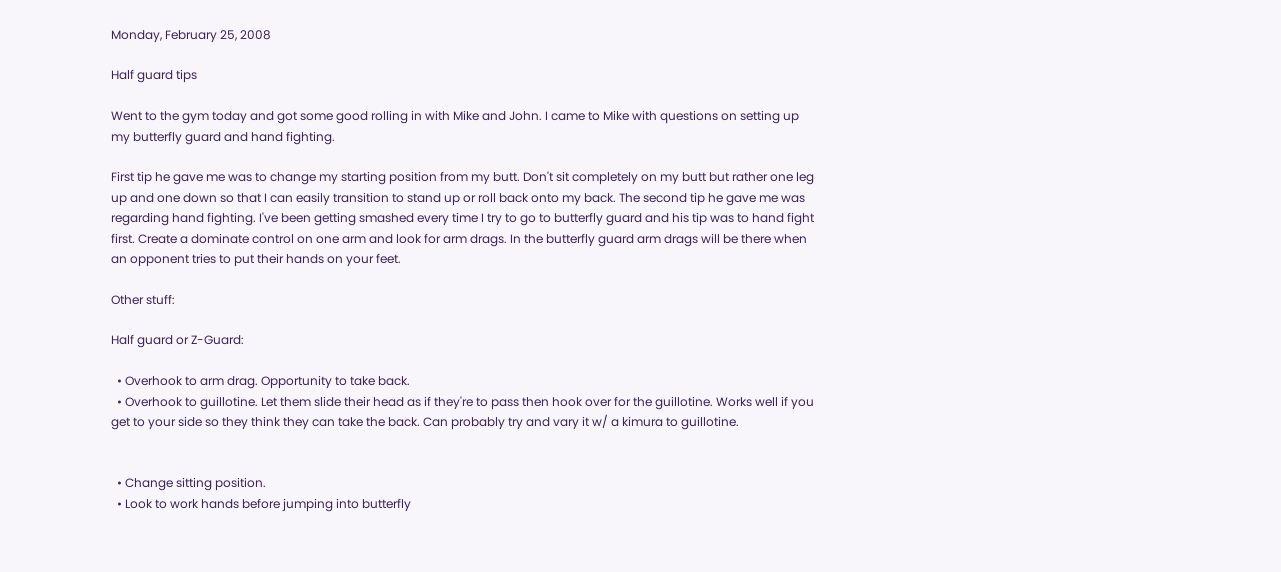Monday, February 25, 2008

Half guard tips

Went to the gym today and got some good rolling in with Mike and John. I came to Mike with questions on setting up my butterfly guard and hand fighting.

First tip he gave me was to change my starting position from my butt. Don't sit completely on my butt but rather one leg up and one down so that I can easily transition to stand up or roll back onto my back. The second tip he gave me was regarding hand fighting. I've been getting smashed every time I try to go to butterfly guard and his tip was to hand fight first. Create a dominate control on one arm and look for arm drags. In the butterfly guard arm drags will be there when an opponent tries to put their hands on your feet.

Other stuff:

Half guard or Z-Guard:

  • Overhook to arm drag. Opportunity to take back.
  • Overhook to guillotine. Let them slide their head as if they're to pass then hook over for the guillotine. Works well if you get to your side so they think they can take the back. Can probably try and vary it w/ a kimura to guillotine.


  • Change sitting position.
  • Look to work hands before jumping into butterfly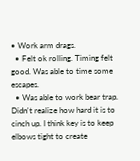• Work arm drags.
  • Felt ok rolling. Timing felt good. Was able to time some escapes.
  • Was able to work bear trap. Didn't realize how hard it is to cinch up. I think key is to keep elbows tight to create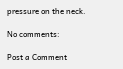pressure on the neck.

No comments:

Post a Comment